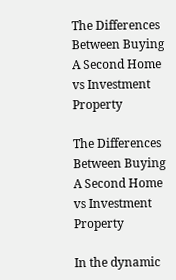The Differences Between Buying A Second Home vs Investment Property

The Differences Between Buying A Second Home vs Investment Property

In the dynamic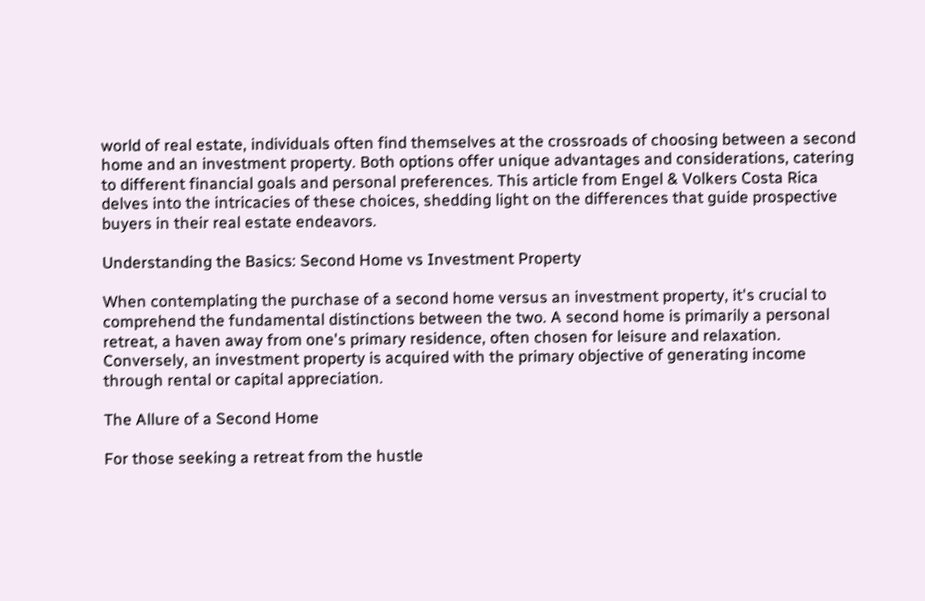world of real estate, individuals often find themselves at the crossroads of choosing between a second home and an investment property. Both options offer unique advantages and considerations, catering to different financial goals and personal preferences. This article from Engel & Volkers Costa Rica delves into the intricacies of these choices, shedding light on the differences that guide prospective buyers in their real estate endeavors.

Understanding the Basics: Second Home vs Investment Property

When contemplating the purchase of a second home versus an investment property, it's crucial to comprehend the fundamental distinctions between the two. A second home is primarily a personal retreat, a haven away from one's primary residence, often chosen for leisure and relaxation. Conversely, an investment property is acquired with the primary objective of generating income through rental or capital appreciation.

The Allure of a Second Home

For those seeking a retreat from the hustle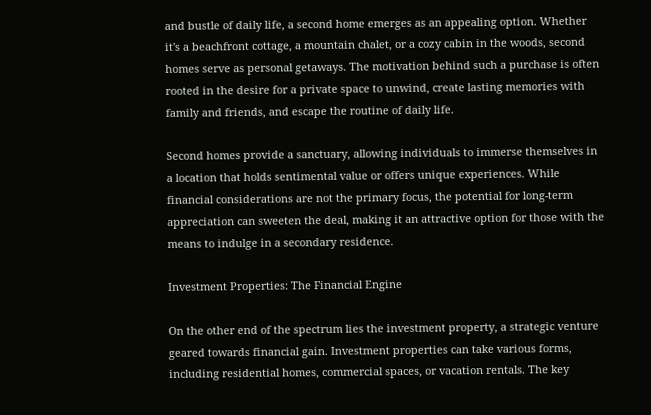and bustle of daily life, a second home emerges as an appealing option. Whether it's a beachfront cottage, a mountain chalet, or a cozy cabin in the woods, second homes serve as personal getaways. The motivation behind such a purchase is often rooted in the desire for a private space to unwind, create lasting memories with family and friends, and escape the routine of daily life.

Second homes provide a sanctuary, allowing individuals to immerse themselves in a location that holds sentimental value or offers unique experiences. While financial considerations are not the primary focus, the potential for long-term appreciation can sweeten the deal, making it an attractive option for those with the means to indulge in a secondary residence.

Investment Properties: The Financial Engine

On the other end of the spectrum lies the investment property, a strategic venture geared towards financial gain. Investment properties can take various forms, including residential homes, commercial spaces, or vacation rentals. The key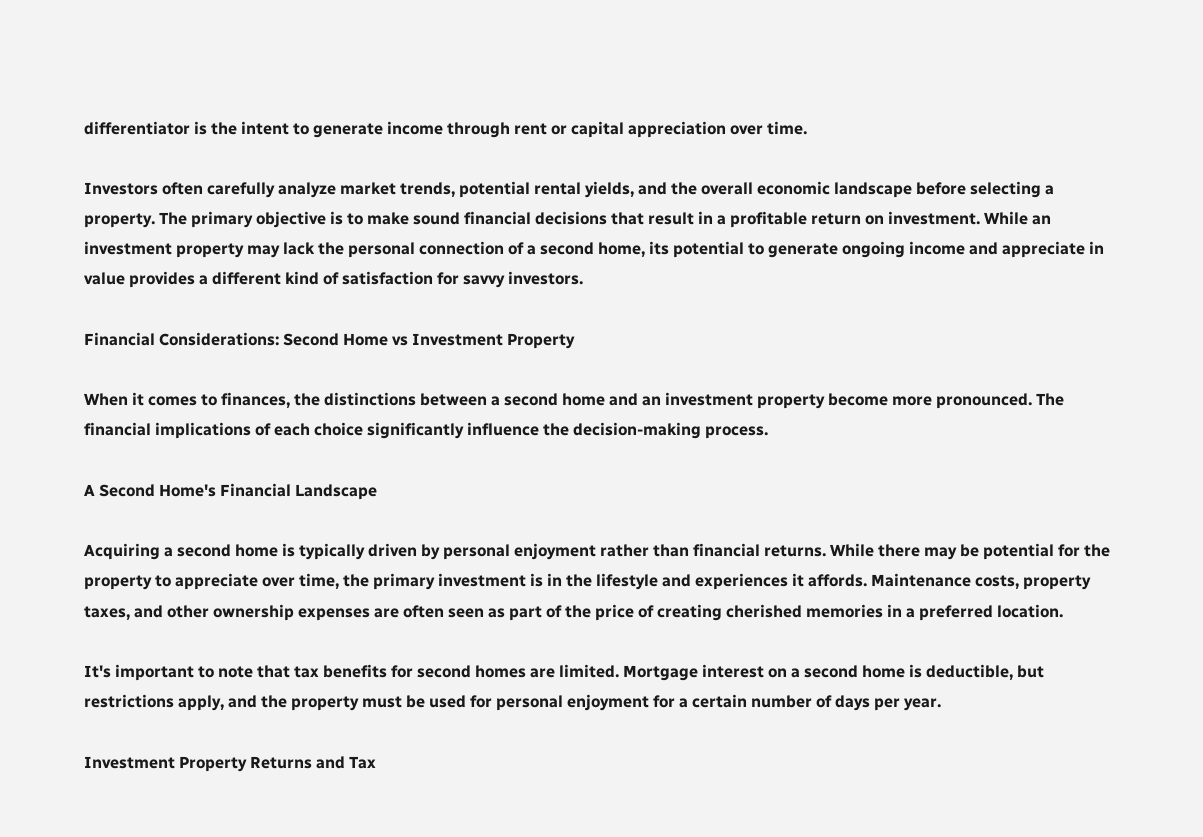differentiator is the intent to generate income through rent or capital appreciation over time.

Investors often carefully analyze market trends, potential rental yields, and the overall economic landscape before selecting a property. The primary objective is to make sound financial decisions that result in a profitable return on investment. While an investment property may lack the personal connection of a second home, its potential to generate ongoing income and appreciate in value provides a different kind of satisfaction for savvy investors.

Financial Considerations: Second Home vs Investment Property

When it comes to finances, the distinctions between a second home and an investment property become more pronounced. The financial implications of each choice significantly influence the decision-making process.

A Second Home's Financial Landscape

Acquiring a second home is typically driven by personal enjoyment rather than financial returns. While there may be potential for the property to appreciate over time, the primary investment is in the lifestyle and experiences it affords. Maintenance costs, property taxes, and other ownership expenses are often seen as part of the price of creating cherished memories in a preferred location.

It's important to note that tax benefits for second homes are limited. Mortgage interest on a second home is deductible, but restrictions apply, and the property must be used for personal enjoyment for a certain number of days per year.

Investment Property Returns and Tax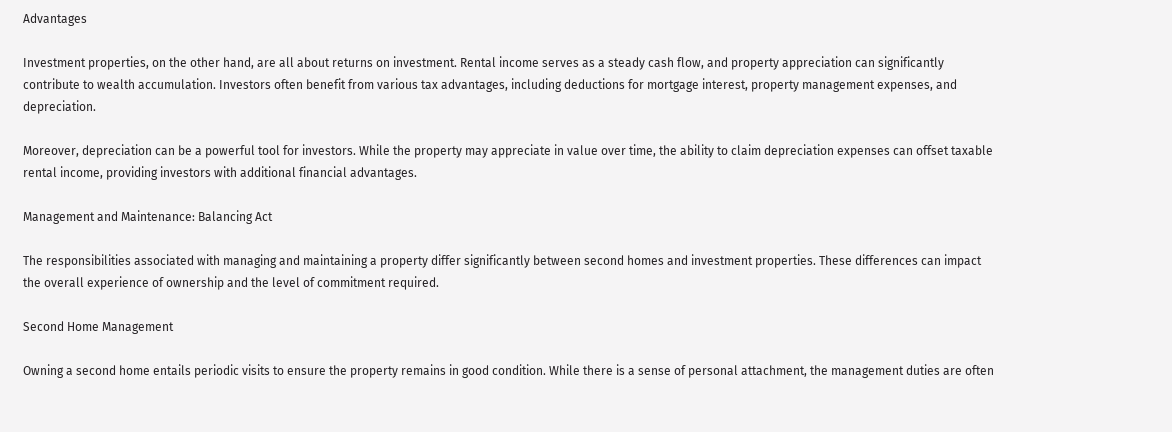Advantages

Investment properties, on the other hand, are all about returns on investment. Rental income serves as a steady cash flow, and property appreciation can significantly contribute to wealth accumulation. Investors often benefit from various tax advantages, including deductions for mortgage interest, property management expenses, and depreciation.

Moreover, depreciation can be a powerful tool for investors. While the property may appreciate in value over time, the ability to claim depreciation expenses can offset taxable rental income, providing investors with additional financial advantages.

Management and Maintenance: Balancing Act

The responsibilities associated with managing and maintaining a property differ significantly between second homes and investment properties. These differences can impact the overall experience of ownership and the level of commitment required.

Second Home Management

Owning a second home entails periodic visits to ensure the property remains in good condition. While there is a sense of personal attachment, the management duties are often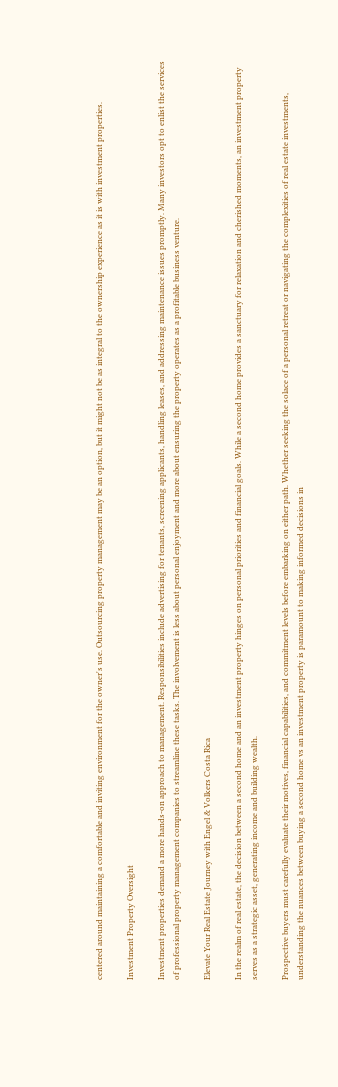centered around maintaining a comfortable and inviting environment for the owner's use. Outsourcing property management may be an option, but it might not be as integral to the ownership experience as it is with investment properties.

Investment Property Oversight

Investment properties demand a more hands-on approach to management. Responsibilities include advertising for tenants, screening applicants, handling leases, and addressing maintenance issues promptly. Many investors opt to enlist the services of professional property management companies to streamline these tasks. The involvement is less about personal enjoyment and more about ensuring the property operates as a profitable business venture.

Elevate Your Real Estate Journey with Engel & Volkers Costa Rica

In the realm of real estate, the decision between a second home and an investment property hinges on personal priorities and financial goals. While a second home provides a sanctuary for relaxation and cherished moments, an investment property serves as a strategic asset, generating income and building wealth.

Prospective buyers must carefully evaluate their motives, financial capabilities, and commitment levels before embarking on either path. Whether seeking the solace of a personal retreat or navigating the complexities of real estate investments, understanding the nuances between buying a second home vs an investment property is paramount to making informed decisions in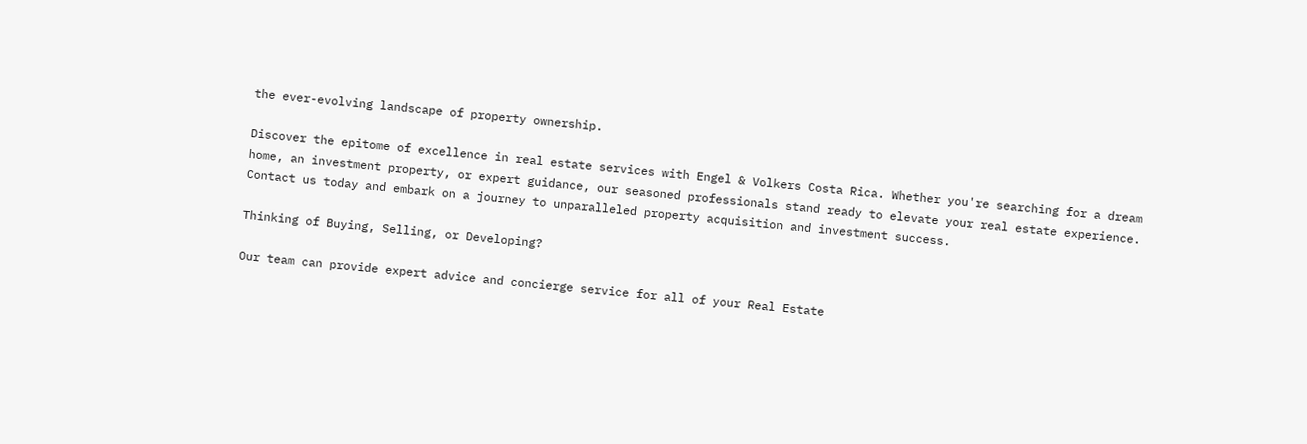the ever-evolving landscape of property ownership.

Discover the epitome of excellence in real estate services with Engel & Volkers Costa Rica. Whether you're searching for a dream home, an investment property, or expert guidance, our seasoned professionals stand ready to elevate your real estate experience. Contact us today and embark on a journey to unparalleled property acquisition and investment success.

Thinking of Buying, Selling, or Developing?

Our team can provide expert advice and concierge service for all of your Real Estate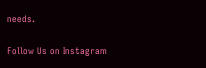needs.

Follow Us on Instagram